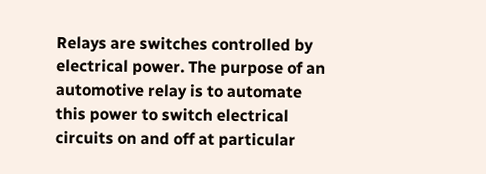Relays are switches controlled by electrical power. The purpose of an automotive relay is to automate this power to switch electrical circuits on and off at particular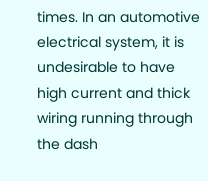times. In an automotive electrical system, it is undesirable to have high current and thick wiring running through the dash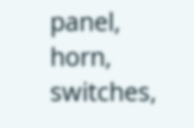panel, horn, switches,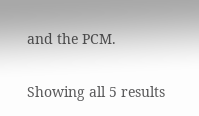and the PCM.

Showing all 5 results